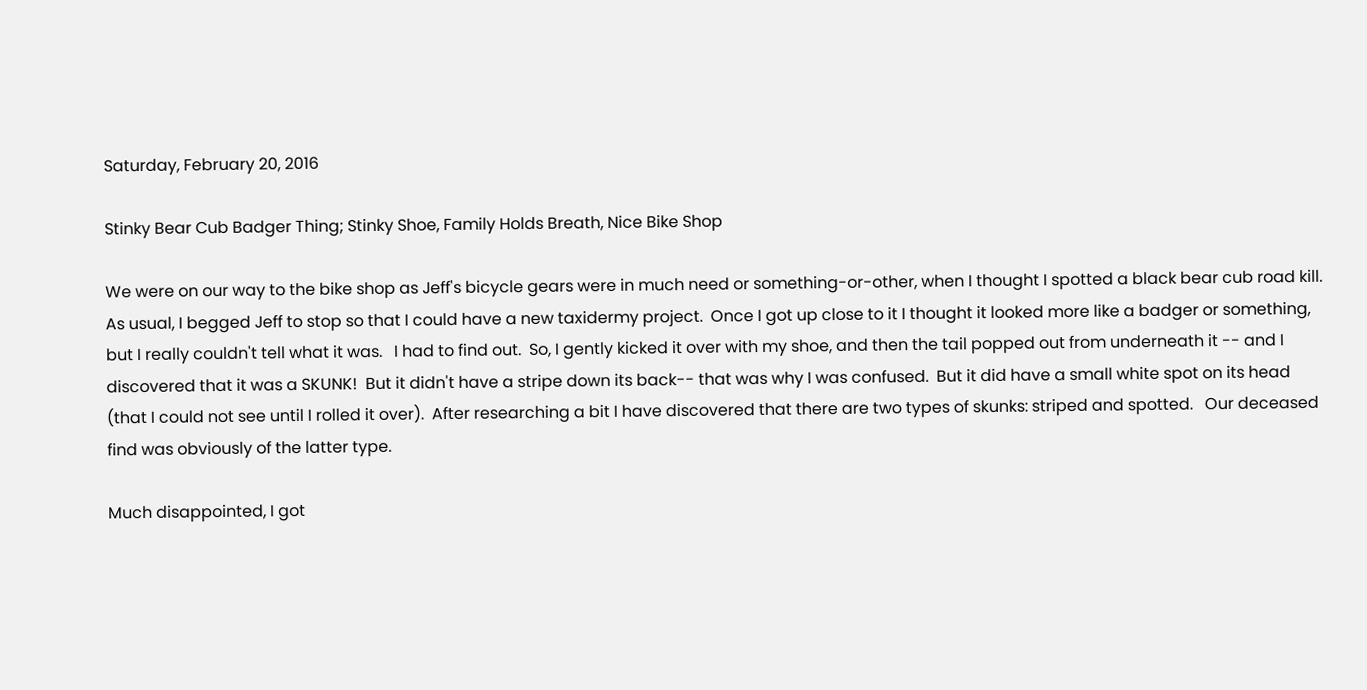Saturday, February 20, 2016

Stinky Bear Cub Badger Thing; Stinky Shoe, Family Holds Breath, Nice Bike Shop

We were on our way to the bike shop as Jeff's bicycle gears were in much need or something-or-other, when I thought I spotted a black bear cub road kill.  As usual, I begged Jeff to stop so that I could have a new taxidermy project.  Once I got up close to it I thought it looked more like a badger or something, but I really couldn't tell what it was.   I had to find out.  So, I gently kicked it over with my shoe, and then the tail popped out from underneath it -- and I discovered that it was a SKUNK!  But it didn't have a stripe down its back-- that was why I was confused.  But it did have a small white spot on its head (that I could not see until I rolled it over).  After researching a bit I have discovered that there are two types of skunks: striped and spotted.   Our deceased find was obviously of the latter type.

Much disappointed, I got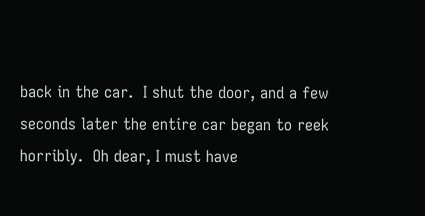back in the car.  I shut the door, and a few seconds later the entire car began to reek horribly.  Oh dear, I must have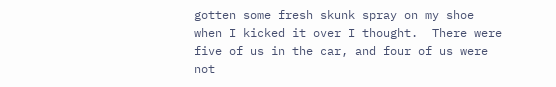gotten some fresh skunk spray on my shoe when I kicked it over I thought.  There were five of us in the car, and four of us were not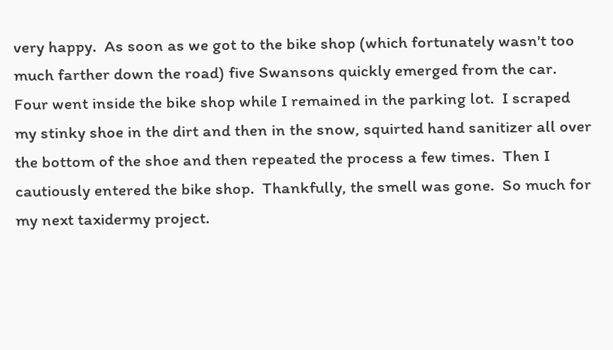very happy.  As soon as we got to the bike shop (which fortunately wasn't too much farther down the road) five Swansons quickly emerged from the car.  Four went inside the bike shop while I remained in the parking lot.  I scraped my stinky shoe in the dirt and then in the snow, squirted hand sanitizer all over the bottom of the shoe and then repeated the process a few times.  Then I cautiously entered the bike shop.  Thankfully, the smell was gone.  So much for my next taxidermy project.